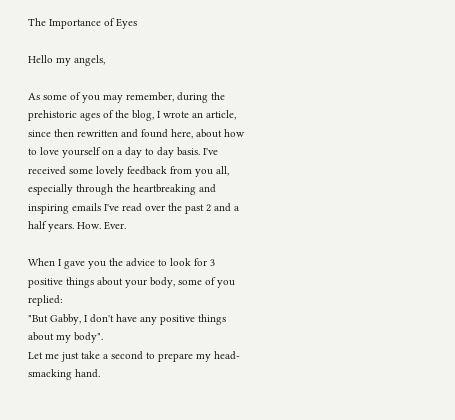The Importance of Eyes

Hello my angels,

As some of you may remember, during the prehistoric ages of the blog, I wrote an article, since then rewritten and found here, about how to love yourself on a day to day basis. I've received some lovely feedback from you all, especially through the heartbreaking and inspiring emails I've read over the past 2 and a half years. How. Ever.

When I gave you the advice to look for 3 positive things about your body, some of you replied:
"But Gabby, I don't have any positive things about my body".
Let me just take a second to prepare my head-smacking hand.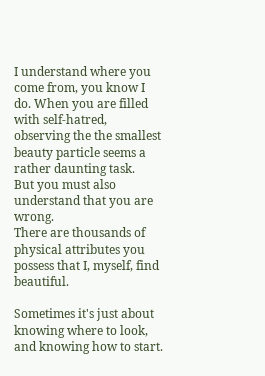I understand where you come from, you know I do. When you are filled with self-hatred, observing the the smallest beauty particle seems a rather daunting task.
But you must also understand that you are wrong.
There are thousands of physical attributes you possess that I, myself, find beautiful.

Sometimes it's just about knowing where to look, and knowing how to start.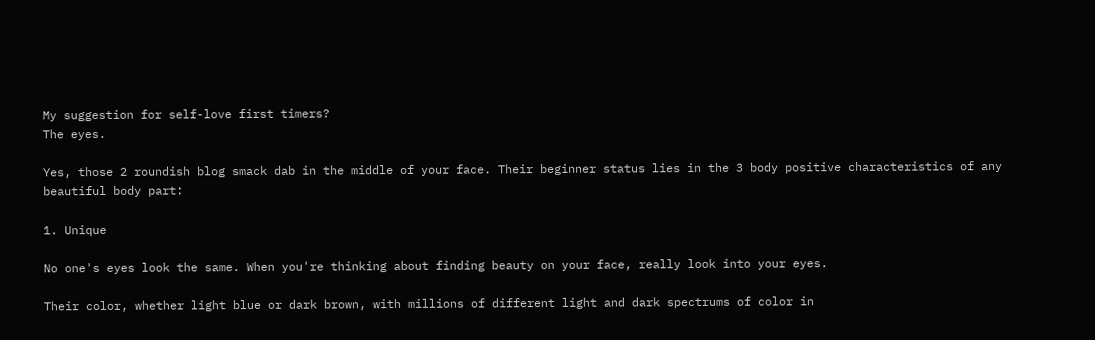My suggestion for self-love first timers?
The eyes.

Yes, those 2 roundish blog smack dab in the middle of your face. Their beginner status lies in the 3 body positive characteristics of any beautiful body part:

1. Unique

No one's eyes look the same. When you're thinking about finding beauty on your face, really look into your eyes.

Their color, whether light blue or dark brown, with millions of different light and dark spectrums of color in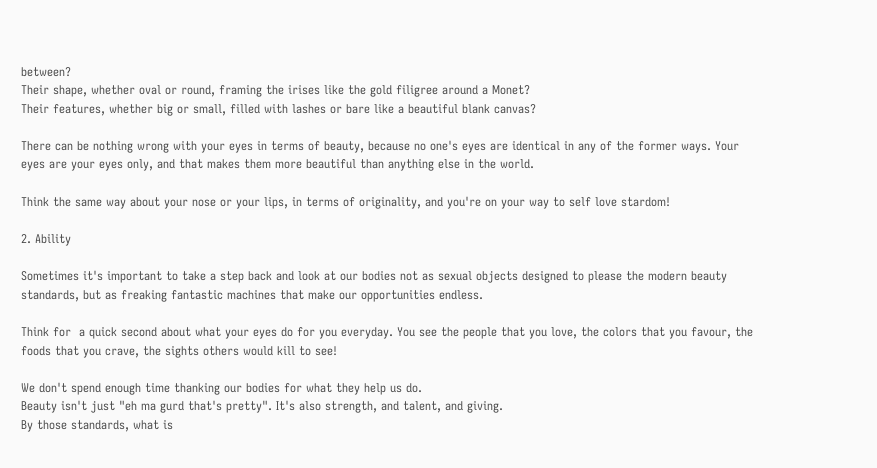between?
Their shape, whether oval or round, framing the irises like the gold filigree around a Monet?
Their features, whether big or small, filled with lashes or bare like a beautiful blank canvas?

There can be nothing wrong with your eyes in terms of beauty, because no one's eyes are identical in any of the former ways. Your eyes are your eyes only, and that makes them more beautiful than anything else in the world.

Think the same way about your nose or your lips, in terms of originality, and you're on your way to self love stardom!

2. Ability

Sometimes it's important to take a step back and look at our bodies not as sexual objects designed to please the modern beauty standards, but as freaking fantastic machines that make our opportunities endless.

Think for  a quick second about what your eyes do for you everyday. You see the people that you love, the colors that you favour, the foods that you crave, the sights others would kill to see!

We don't spend enough time thanking our bodies for what they help us do.
Beauty isn't just "eh ma gurd that's pretty". It's also strength, and talent, and giving.
By those standards, what is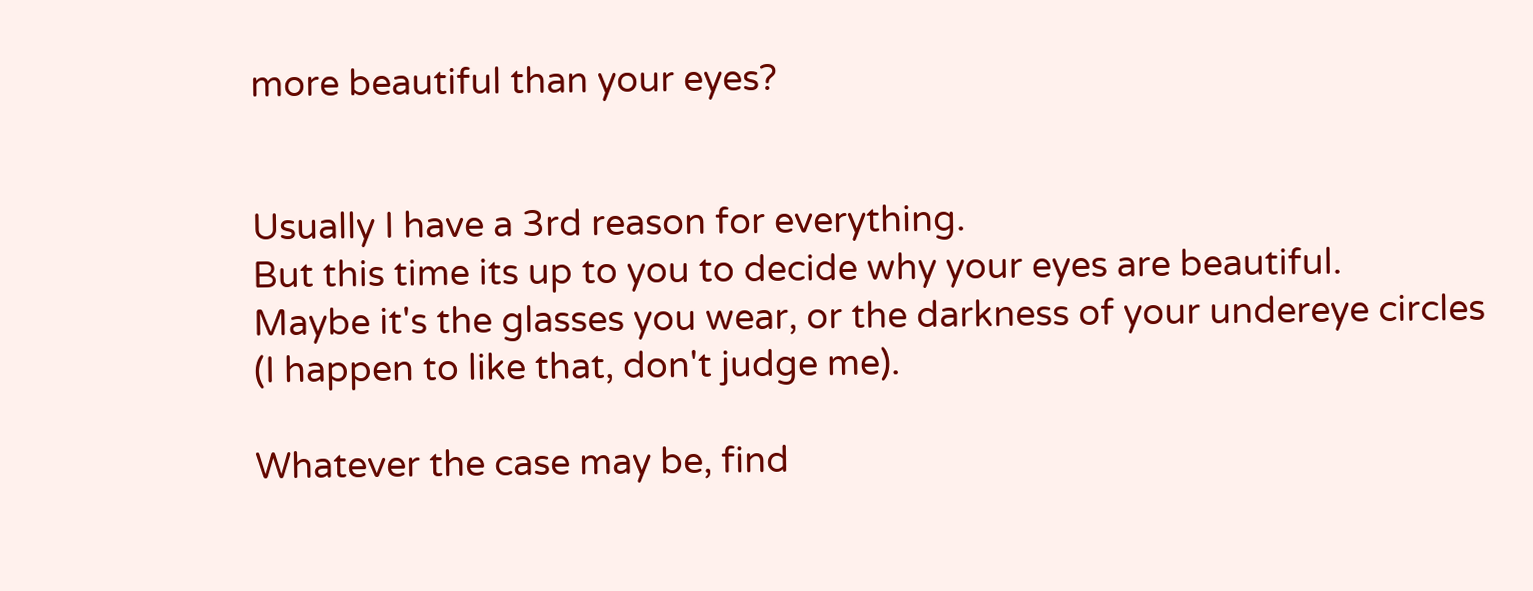more beautiful than your eyes?


Usually I have a 3rd reason for everything.
But this time its up to you to decide why your eyes are beautiful.
Maybe it's the glasses you wear, or the darkness of your undereye circles (I happen to like that, don't judge me).

Whatever the case may be, find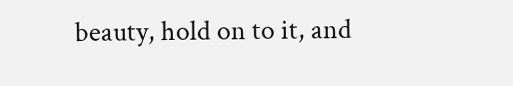beauty, hold on to it, and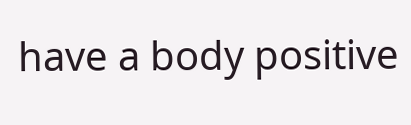have a body positive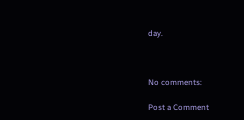day.



No comments:

Post a Comment